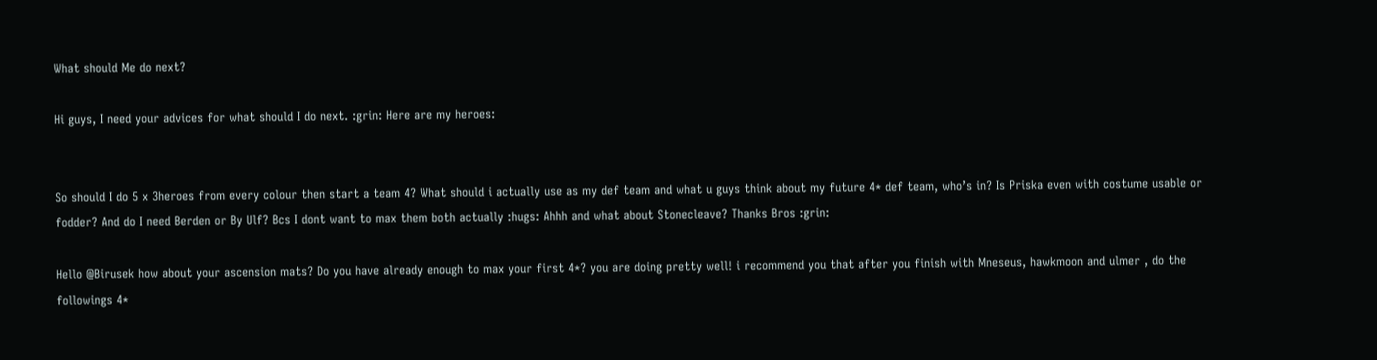What should Me do next?

Hi guys, I need your advices for what should I do next. :grin: Here are my heroes:


So should I do 5 x 3heroes from every colour then start a team 4? What should i actually use as my def team and what u guys think about my future 4* def team, who’s in? Is Priska even with costume usable or fodder? And do I need Berden or By Ulf? Bcs I dont want to max them both actually :hugs: Ahhh and what about Stonecleave? Thanks Bros :grin:

Hello @Birusek how about your ascension mats? Do you have already enough to max your first 4*? you are doing pretty well! i recommend you that after you finish with Mneseus, hawkmoon and ulmer , do the followings 4*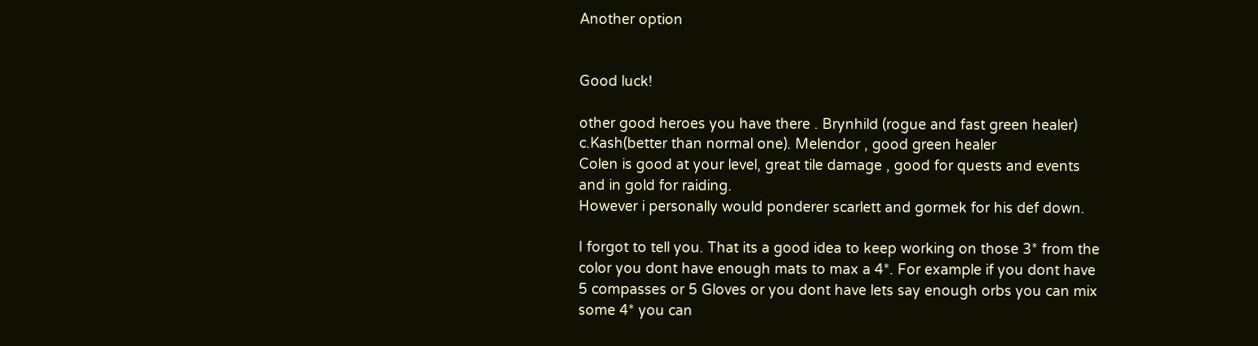Another option


Good luck!

other good heroes you have there . Brynhild (rogue and fast green healer) c.Kash(better than normal one). Melendor , good green healer
Colen is good at your level, great tile damage , good for quests and events and in gold for raiding.
However i personally would ponderer scarlett and gormek for his def down.

I forgot to tell you. That its a good idea to keep working on those 3* from the color you dont have enough mats to max a 4*. For example if you dont have 5 compasses or 5 Gloves or you dont have lets say enough orbs you can mix some 4* you can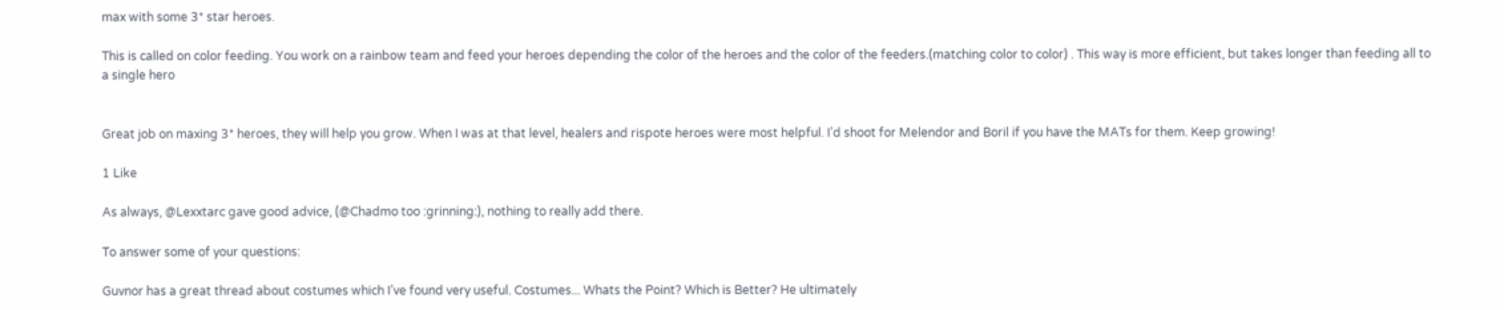max with some 3* star heroes.

This is called on color feeding. You work on a rainbow team and feed your heroes depending the color of the heroes and the color of the feeders.(matching color to color) . This way is more efficient, but takes longer than feeding all to a single hero


Great job on maxing 3* heroes, they will help you grow. When I was at that level, healers and rispote heroes were most helpful. I’d shoot for Melendor and Boril if you have the MATs for them. Keep growing!

1 Like

As always, @Lexxtarc gave good advice, (@Chadmo too :grinning:), nothing to really add there.

To answer some of your questions:

Guvnor has a great thread about costumes which I’ve found very useful. Costumes... Whats the Point? Which is Better? He ultimately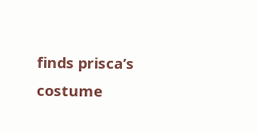finds prisca’s costume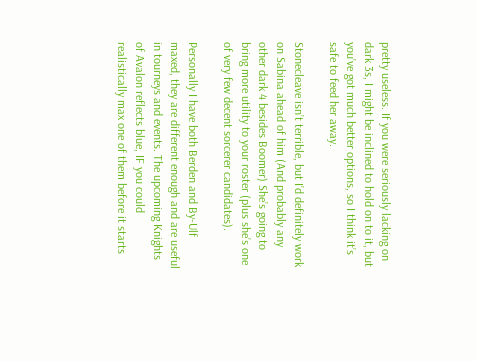pretty useless. If you were seriously lacking on dark 3s, I might be inclined to hold on to it, but you’ve got much better options, so I think it’s safe to feed her away.

Stonecleave isn’t terrible, but I’d definitely work on Sabina ahead of him (And probably any other dark 4 besides Boomer) She’s going to bring more utility to your roster (plus she’s one of very few decent sorcerer candidates).

Personally I have both Berden and By-Ulf maxed, they are different enough and are useful in tourneys and events. The upcoming Knights of Avalon reflects blue, IF you could realistically max one of them before it starts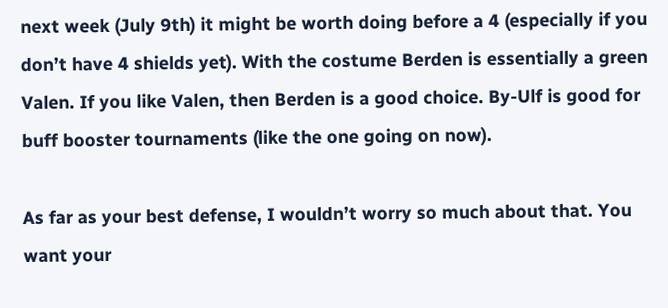next week (July 9th) it might be worth doing before a 4 (especially if you don’t have 4 shields yet). With the costume Berden is essentially a green Valen. If you like Valen, then Berden is a good choice. By-Ulf is good for buff booster tournaments (like the one going on now).

As far as your best defense, I wouldn’t worry so much about that. You want your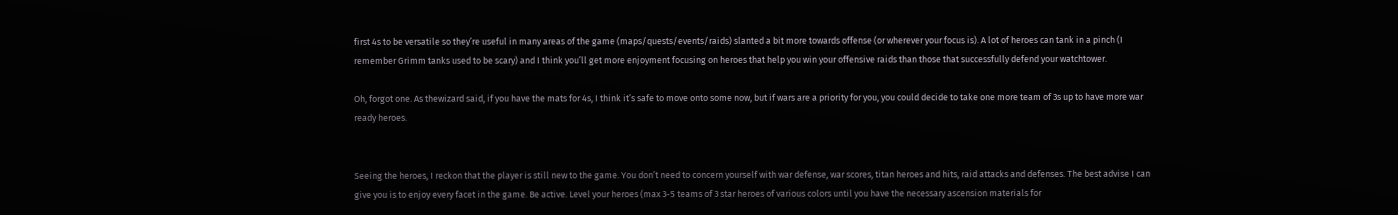first 4s to be versatile so they’re useful in many areas of the game (maps/quests/events/raids) slanted a bit more towards offense (or wherever your focus is). A lot of heroes can tank in a pinch (I remember Grimm tanks used to be scary) and I think you’ll get more enjoyment focusing on heroes that help you win your offensive raids than those that successfully defend your watchtower.

Oh, forgot one. As thewizard said, if you have the mats for 4s, I think it’s safe to move onto some now, but if wars are a priority for you, you could decide to take one more team of 3s up to have more war ready heroes.


Seeing the heroes, I reckon that the player is still new to the game. You don’t need to concern yourself with war defense, war scores, titan heroes and hits, raid attacks and defenses. The best advise I can give you is to enjoy every facet in the game. Be active. Level your heroes (max 3-5 teams of 3 star heroes of various colors until you have the necessary ascension materials for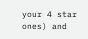your 4 star ones) and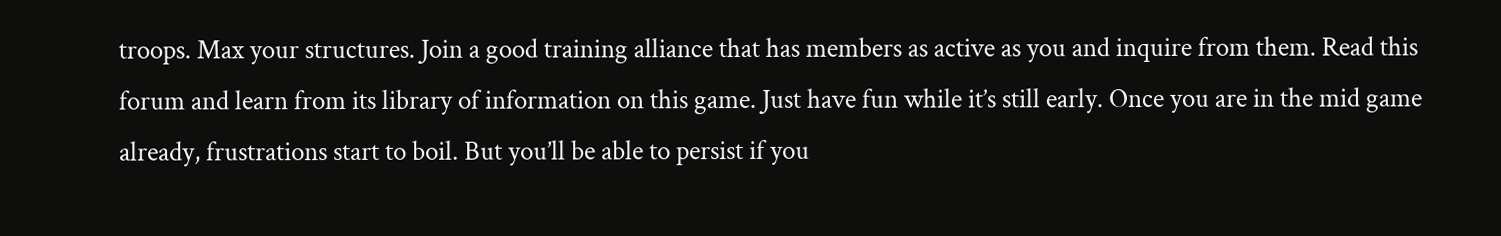troops. Max your structures. Join a good training alliance that has members as active as you and inquire from them. Read this forum and learn from its library of information on this game. Just have fun while it’s still early. Once you are in the mid game already, frustrations start to boil. But you’ll be able to persist if you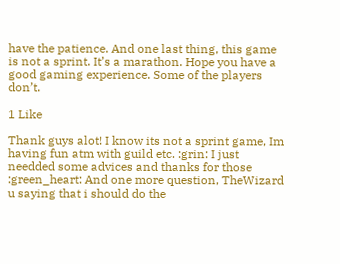have the patience. And one last thing, this game is not a sprint. It’s a marathon. Hope you have a good gaming experience. Some of the players don’t.

1 Like

Thank guys alot! I know its not a sprint game, Im having fun atm with guild etc. :grin: I just needded some advices and thanks for those :green_heart: And one more question, TheWizard u saying that i should do the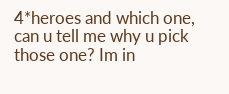4*heroes and which one, can u tell me why u pick those one? Im in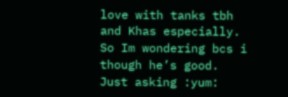love with tanks tbh and Khas especially. So Im wondering bcs i though he’s good. Just asking :yum: